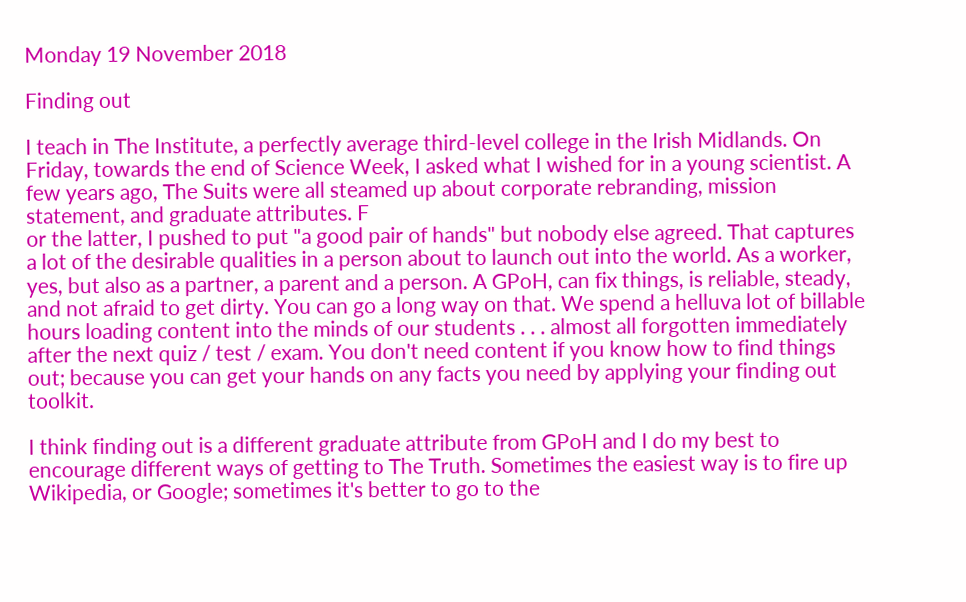Monday 19 November 2018

Finding out

I teach in The Institute, a perfectly average third-level college in the Irish Midlands. On Friday, towards the end of Science Week, I asked what I wished for in a young scientist. A few years ago, The Suits were all steamed up about corporate rebranding, mission statement, and graduate attributes. F
or the latter, I pushed to put "a good pair of hands" but nobody else agreed. That captures a lot of the desirable qualities in a person about to launch out into the world. As a worker, yes, but also as a partner, a parent and a person. A GPoH, can fix things, is reliable, steady, and not afraid to get dirty. You can go a long way on that. We spend a helluva lot of billable hours loading content into the minds of our students . . . almost all forgotten immediately after the next quiz / test / exam. You don't need content if you know how to find things out; because you can get your hands on any facts you need by applying your finding out toolkit.

I think finding out is a different graduate attribute from GPoH and I do my best to encourage different ways of getting to The Truth. Sometimes the easiest way is to fire up Wikipedia, or Google; sometimes it's better to go to the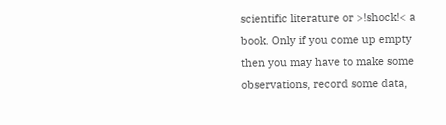scientific literature or >!shock!< a book. Only if you come up empty then you may have to make some observations, record some data,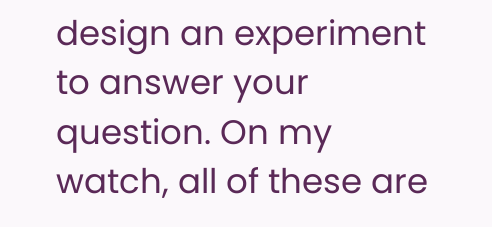design an experiment to answer your question. On my watch, all of these are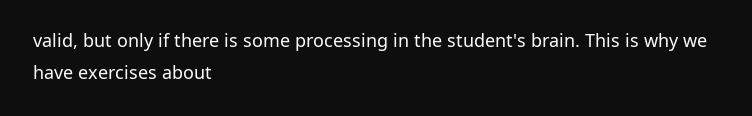valid, but only if there is some processing in the student's brain. This is why we have exercises about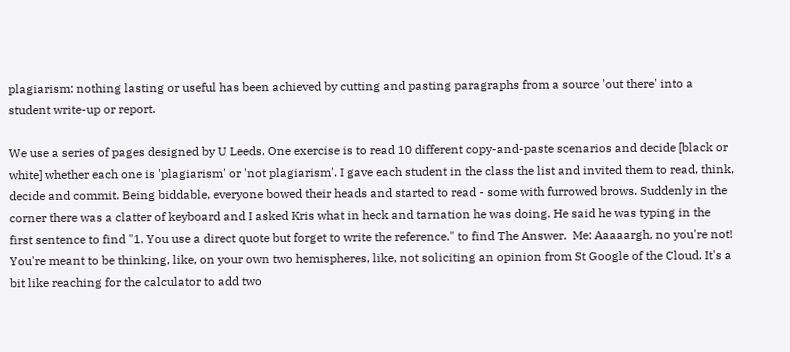plagiarism: nothing lasting or useful has been achieved by cutting and pasting paragraphs from a source 'out there' into a student write-up or report.

We use a series of pages designed by U Leeds. One exercise is to read 10 different copy-and-paste scenarios and decide [black or white] whether each one is 'plagiarism' or 'not plagiarism'. I gave each student in the class the list and invited them to read, think, decide and commit. Being biddable, everyone bowed their heads and started to read - some with furrowed brows. Suddenly in the corner there was a clatter of keyboard and I asked Kris what in heck and tarnation he was doing. He said he was typing in the first sentence to find "1. You use a direct quote but forget to write the reference." to find The Answer.  Me: Aaaaargh, no you're not! You're meant to be thinking, like, on your own two hemispheres, like, not soliciting an opinion from St Google of the Cloud. It's a bit like reaching for the calculator to add two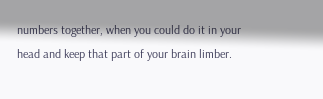numbers together, when you could do it in your head and keep that part of your brain limber.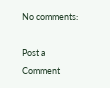No comments:

Post a Comment